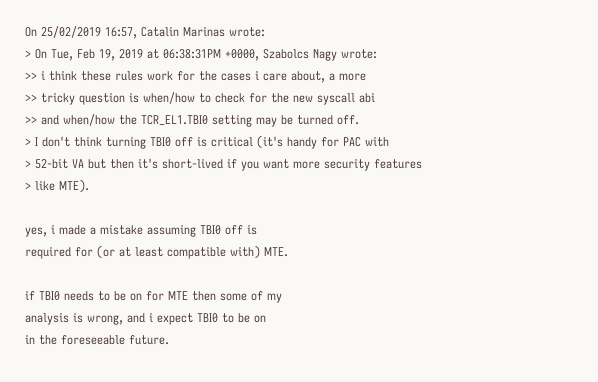On 25/02/2019 16:57, Catalin Marinas wrote:
> On Tue, Feb 19, 2019 at 06:38:31PM +0000, Szabolcs Nagy wrote:
>> i think these rules work for the cases i care about, a more
>> tricky question is when/how to check for the new syscall abi
>> and when/how the TCR_EL1.TBI0 setting may be turned off.
> I don't think turning TBI0 off is critical (it's handy for PAC with
> 52-bit VA but then it's short-lived if you want more security features
> like MTE).

yes, i made a mistake assuming TBI0 off is
required for (or at least compatible with) MTE.

if TBI0 needs to be on for MTE then some of my
analysis is wrong, and i expect TBI0 to be on
in the foreseeable future.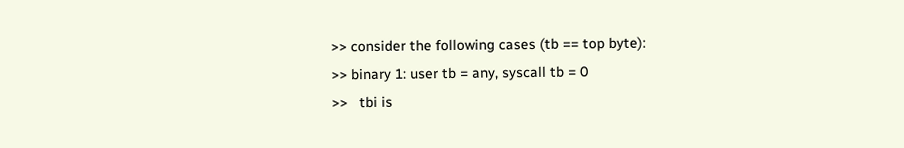>> consider the following cases (tb == top byte):
>> binary 1: user tb = any, syscall tb = 0
>>   tbi is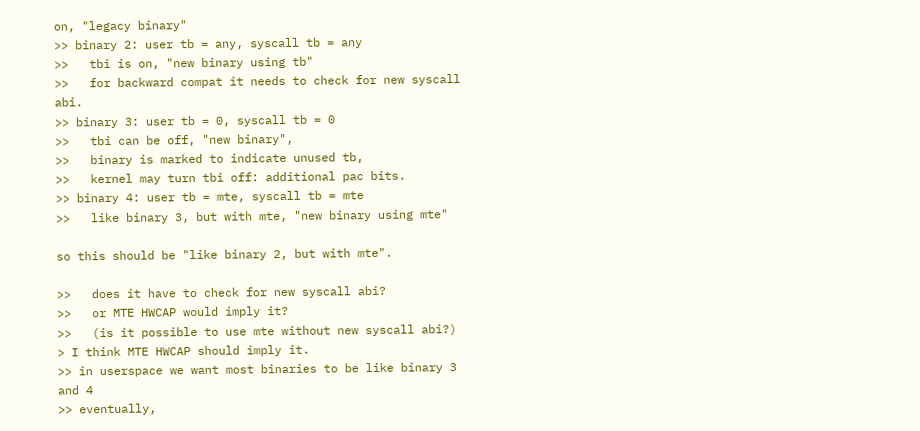on, "legacy binary"
>> binary 2: user tb = any, syscall tb = any
>>   tbi is on, "new binary using tb"
>>   for backward compat it needs to check for new syscall abi.
>> binary 3: user tb = 0, syscall tb = 0
>>   tbi can be off, "new binary",
>>   binary is marked to indicate unused tb,
>>   kernel may turn tbi off: additional pac bits.
>> binary 4: user tb = mte, syscall tb = mte
>>   like binary 3, but with mte, "new binary using mte"

so this should be "like binary 2, but with mte".

>>   does it have to check for new syscall abi?
>>   or MTE HWCAP would imply it?
>>   (is it possible to use mte without new syscall abi?)
> I think MTE HWCAP should imply it.
>> in userspace we want most binaries to be like binary 3 and 4
>> eventually,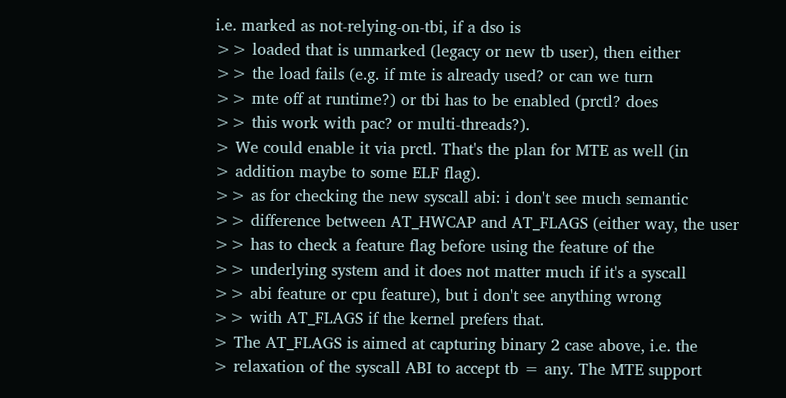i.e. marked as not-relying-on-tbi, if a dso is
>> loaded that is unmarked (legacy or new tb user), then either
>> the load fails (e.g. if mte is already used? or can we turn
>> mte off at runtime?) or tbi has to be enabled (prctl? does
>> this work with pac? or multi-threads?).
> We could enable it via prctl. That's the plan for MTE as well (in
> addition maybe to some ELF flag).
>> as for checking the new syscall abi: i don't see much semantic
>> difference between AT_HWCAP and AT_FLAGS (either way, the user
>> has to check a feature flag before using the feature of the
>> underlying system and it does not matter much if it's a syscall
>> abi feature or cpu feature), but i don't see anything wrong
>> with AT_FLAGS if the kernel prefers that.
> The AT_FLAGS is aimed at capturing binary 2 case above, i.e. the
> relaxation of the syscall ABI to accept tb = any. The MTE support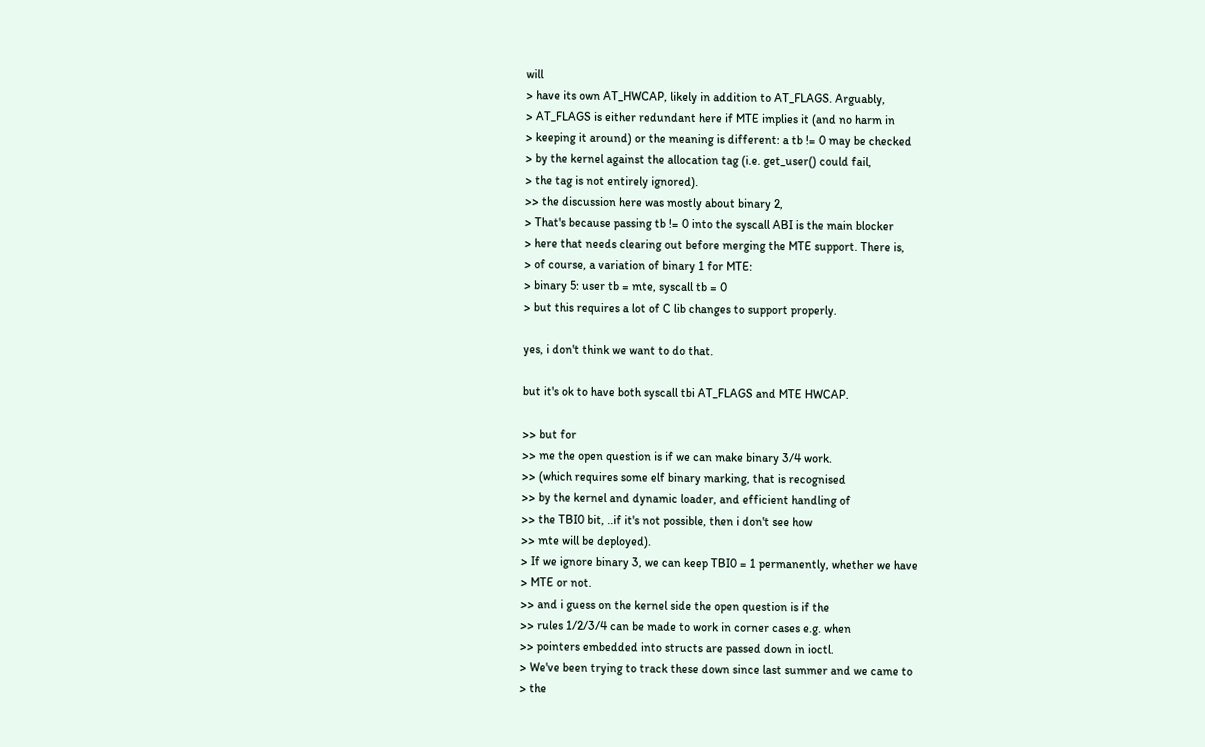will
> have its own AT_HWCAP, likely in addition to AT_FLAGS. Arguably,
> AT_FLAGS is either redundant here if MTE implies it (and no harm in
> keeping it around) or the meaning is different: a tb != 0 may be checked
> by the kernel against the allocation tag (i.e. get_user() could fail,
> the tag is not entirely ignored).
>> the discussion here was mostly about binary 2,
> That's because passing tb != 0 into the syscall ABI is the main blocker
> here that needs clearing out before merging the MTE support. There is,
> of course, a variation of binary 1 for MTE:
> binary 5: user tb = mte, syscall tb = 0
> but this requires a lot of C lib changes to support properly.

yes, i don't think we want to do that.

but it's ok to have both syscall tbi AT_FLAGS and MTE HWCAP.

>> but for
>> me the open question is if we can make binary 3/4 work.
>> (which requires some elf binary marking, that is recognised
>> by the kernel and dynamic loader, and efficient handling of
>> the TBI0 bit, ..if it's not possible, then i don't see how
>> mte will be deployed).
> If we ignore binary 3, we can keep TBI0 = 1 permanently, whether we have
> MTE or not.
>> and i guess on the kernel side the open question is if the
>> rules 1/2/3/4 can be made to work in corner cases e.g. when
>> pointers embedded into structs are passed down in ioctl.
> We've been trying to track these down since last summer and we came to
> the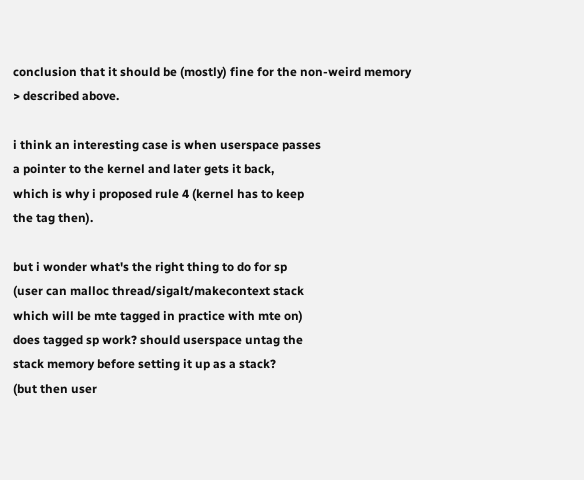conclusion that it should be (mostly) fine for the non-weird memory
> described above.

i think an interesting case is when userspace passes
a pointer to the kernel and later gets it back,
which is why i proposed rule 4 (kernel has to keep
the tag then).

but i wonder what's the right thing to do for sp
(user can malloc thread/sigalt/makecontext stack
which will be mte tagged in practice with mte on)
does tagged sp work? should userspace untag the
stack memory before setting it up as a stack?
(but then user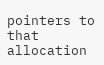pointers to that allocation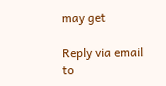may get

Reply via email to